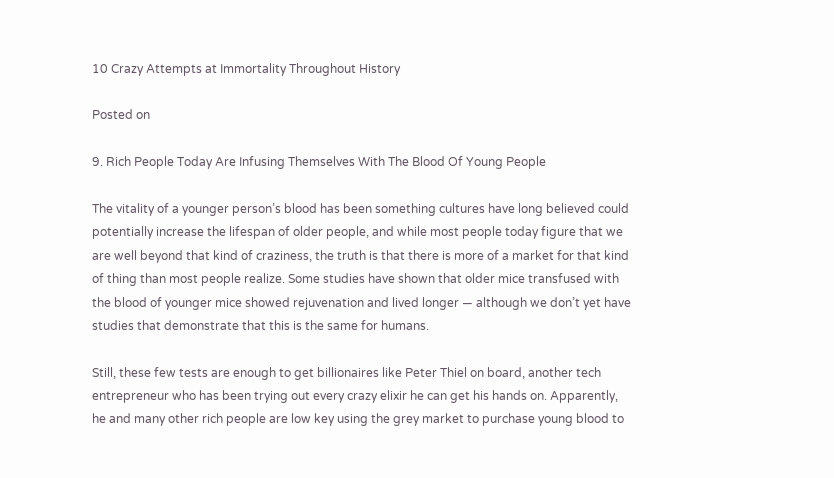10 Crazy Attempts at Immortality Throughout History

Posted on

9. Rich People Today Are Infusing Themselves With The Blood Of Young People

The vitality of a younger person’s blood has been something cultures have long believed could potentially increase the lifespan of older people, and while most people today figure that we are well beyond that kind of craziness, the truth is that there is more of a market for that kind of thing than most people realize. Some studies have shown that older mice transfused with the blood of younger mice showed rejuvenation and lived longer — although we don’t yet have studies that demonstrate that this is the same for humans.

Still, these few tests are enough to get billionaires like Peter Thiel on board, another tech entrepreneur who has been trying out every crazy elixir he can get his hands on. Apparently, he and many other rich people are low key using the grey market to purchase young blood to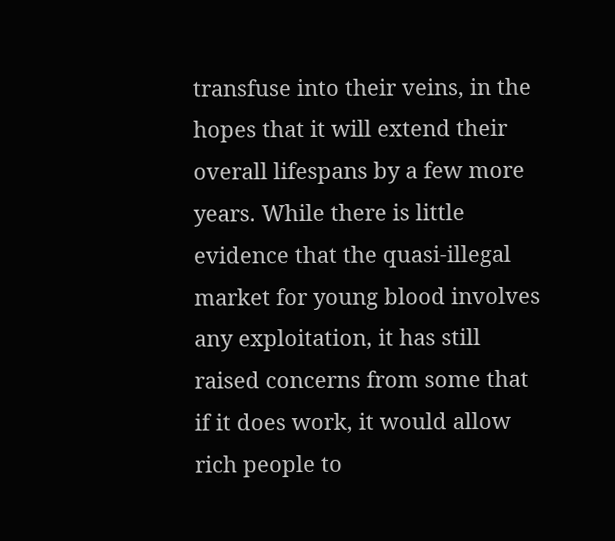transfuse into their veins, in the hopes that it will extend their overall lifespans by a few more years. While there is little evidence that the quasi-illegal market for young blood involves any exploitation, it has still raised concerns from some that if it does work, it would allow rich people to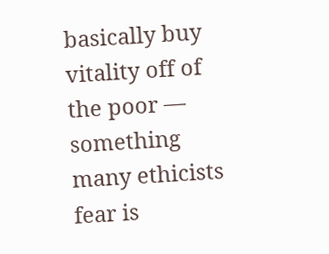basically buy vitality off of the poor — something many ethicists fear is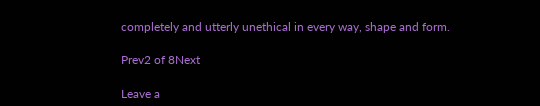completely and utterly unethical in every way, shape and form.

Prev2 of 8Next

Leave a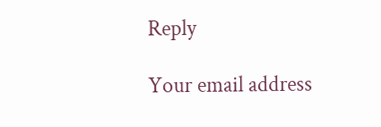Reply

Your email address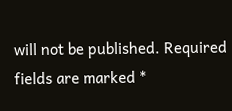will not be published. Required fields are marked *